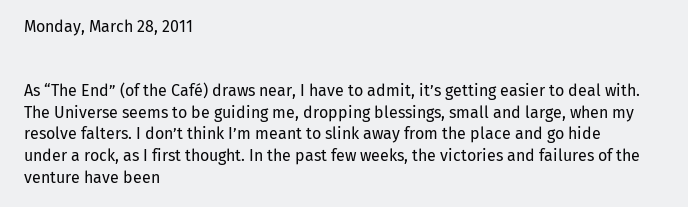Monday, March 28, 2011


As “The End” (of the Café) draws near, I have to admit, it’s getting easier to deal with. The Universe seems to be guiding me, dropping blessings, small and large, when my resolve falters. I don’t think I’m meant to slink away from the place and go hide under a rock, as I first thought. In the past few weeks, the victories and failures of the venture have been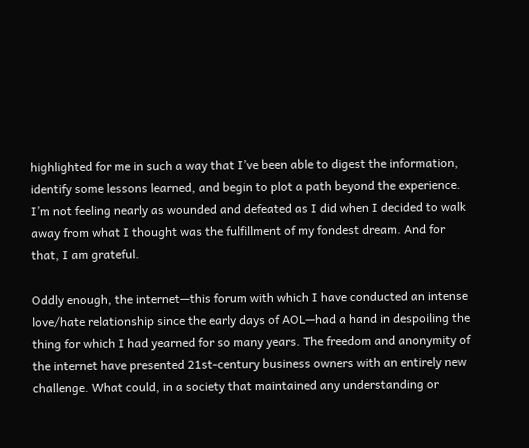highlighted for me in such a way that I’ve been able to digest the information, identify some lessons learned, and begin to plot a path beyond the experience. I’m not feeling nearly as wounded and defeated as I did when I decided to walk away from what I thought was the fulfillment of my fondest dream. And for that, I am grateful.

Oddly enough, the internet—this forum with which I have conducted an intense love/hate relationship since the early days of AOL—had a hand in despoiling the thing for which I had yearned for so many years. The freedom and anonymity of the internet have presented 21st-century business owners with an entirely new challenge. What could, in a society that maintained any understanding or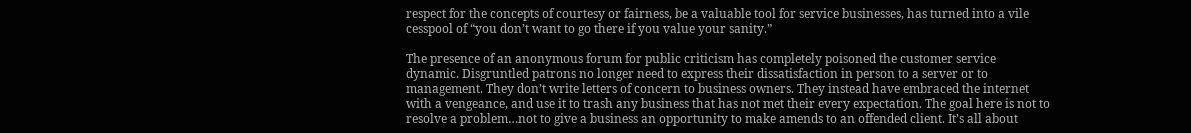respect for the concepts of courtesy or fairness, be a valuable tool for service businesses, has turned into a vile cesspool of “you don’t want to go there if you value your sanity.”

The presence of an anonymous forum for public criticism has completely poisoned the customer service dynamic. Disgruntled patrons no longer need to express their dissatisfaction in person to a server or to management. They don’t write letters of concern to business owners. They instead have embraced the internet with a vengeance, and use it to trash any business that has not met their every expectation. The goal here is not to resolve a problem…not to give a business an opportunity to make amends to an offended client. It’s all about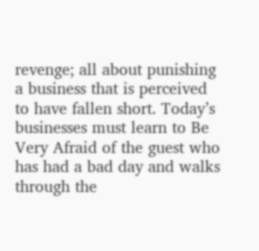revenge; all about punishing a business that is perceived to have fallen short. Today’s businesses must learn to Be Very Afraid of the guest who has had a bad day and walks through the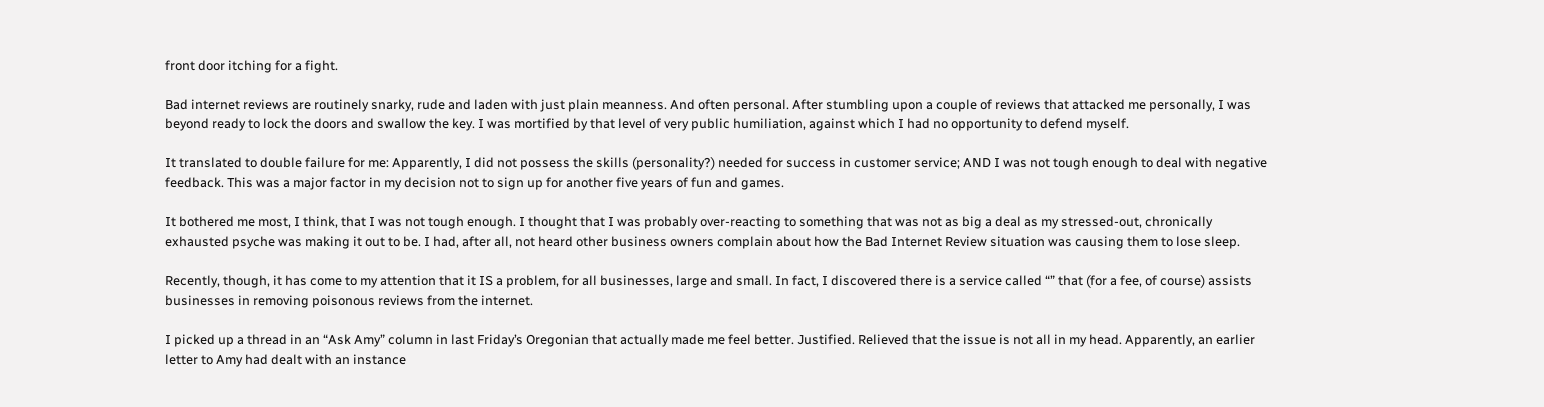front door itching for a fight.

Bad internet reviews are routinely snarky, rude and laden with just plain meanness. And often personal. After stumbling upon a couple of reviews that attacked me personally, I was beyond ready to lock the doors and swallow the key. I was mortified by that level of very public humiliation, against which I had no opportunity to defend myself.

It translated to double failure for me: Apparently, I did not possess the skills (personality?) needed for success in customer service; AND I was not tough enough to deal with negative feedback. This was a major factor in my decision not to sign up for another five years of fun and games.

It bothered me most, I think, that I was not tough enough. I thought that I was probably over-reacting to something that was not as big a deal as my stressed-out, chronically exhausted psyche was making it out to be. I had, after all, not heard other business owners complain about how the Bad Internet Review situation was causing them to lose sleep.

Recently, though, it has come to my attention that it IS a problem, for all businesses, large and small. In fact, I discovered there is a service called “” that (for a fee, of course) assists businesses in removing poisonous reviews from the internet.

I picked up a thread in an “Ask Amy” column in last Friday’s Oregonian that actually made me feel better. Justified. Relieved that the issue is not all in my head. Apparently, an earlier letter to Amy had dealt with an instance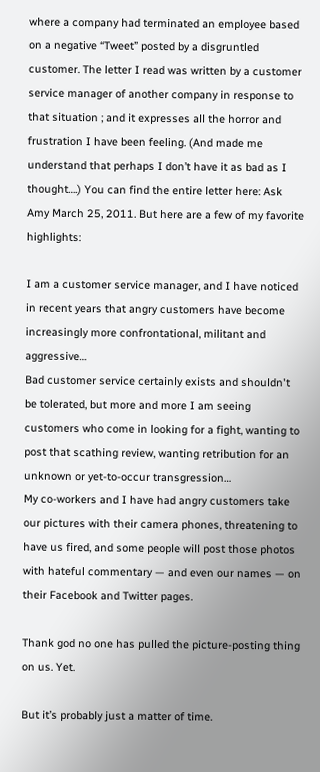where a company had terminated an employee based on a negative “Tweet” posted by a disgruntled customer. The letter I read was written by a customer service manager of another company in response to that situation ; and it expresses all the horror and frustration I have been feeling. (And made me understand that perhaps I don’t have it as bad as I thought….) You can find the entire letter here: Ask Amy March 25, 2011. But here are a few of my favorite highlights:

I am a customer service manager, and I have noticed in recent years that angry customers have become increasingly more confrontational, militant and aggressive…
Bad customer service certainly exists and shouldn't be tolerated, but more and more I am seeing customers who come in looking for a fight, wanting to post that scathing review, wanting retribution for an unknown or yet-to-occur transgression…
My co-workers and I have had angry customers take our pictures with their camera phones, threatening to have us fired, and some people will post those photos with hateful commentary — and even our names — on their Facebook and Twitter pages.

Thank god no one has pulled the picture-posting thing on us. Yet.

But it’s probably just a matter of time.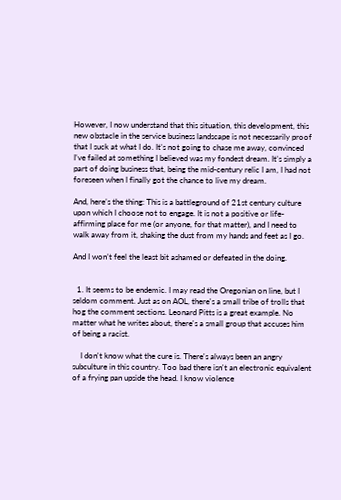However, I now understand that this situation, this development, this new obstacle in the service business landscape is not necessarily proof that I suck at what I do. It’s not going to chase me away, convinced I’ve failed at something I believed was my fondest dream. It’s simply a part of doing business that, being the mid-century relic I am, I had not foreseen when I finally got the chance to live my dream.

And, here’s the thing: This is a battleground of 21st century culture upon which I choose not to engage. It is not a positive or life-affirming place for me (or anyone, for that matter), and I need to walk away from it, shaking the dust from my hands and feet as I go.

And I won’t feel the least bit ashamed or defeated in the doing.


  1. It seems to be endemic. I may read the Oregonian on line, but I seldom comment. Just as on AOL, there's a small tribe of trolls that hog the comment sections. Leonard Pitts is a great example. No matter what he writes about, there's a small group that accuses him of being a racist.

    I don't know what the cure is. There's always been an angry subculture in this country. Too bad there isn't an electronic equivalent of a frying pan upside the head. I know violence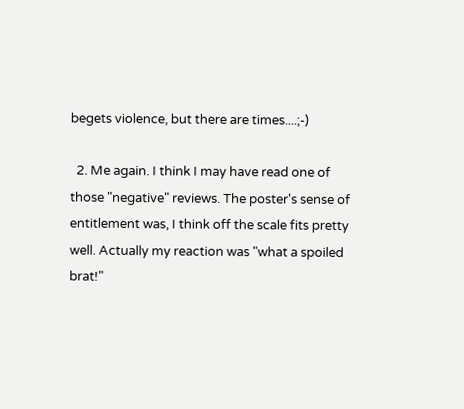begets violence, but there are times....;-)

  2. Me again. I think I may have read one of those "negative" reviews. The poster's sense of entitlement was, I think off the scale fits pretty well. Actually my reaction was "what a spoiled brat!"